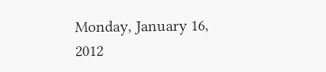Monday, January 16, 2012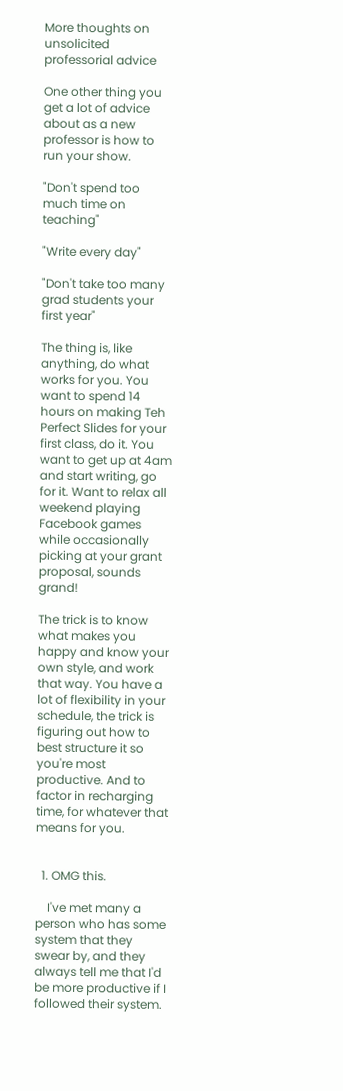More thoughts on unsolicited professorial advice

One other thing you get a lot of advice about as a new professor is how to run your show.

"Don't spend too much time on teaching"

"Write every day"

"Don't take too many grad students your first year"

The thing is, like anything, do what works for you. You want to spend 14 hours on making Teh Perfect Slides for your first class, do it. You want to get up at 4am and start writing, go for it. Want to relax all weekend playing Facebook games while occasionally picking at your grant proposal, sounds grand!

The trick is to know what makes you happy and know your own style, and work that way. You have a lot of flexibility in your schedule, the trick is figuring out how to best structure it so you're most productive. And to factor in recharging time, for whatever that means for you.


  1. OMG this.

    I've met many a person who has some system that they swear by, and they always tell me that I'd be more productive if I followed their system.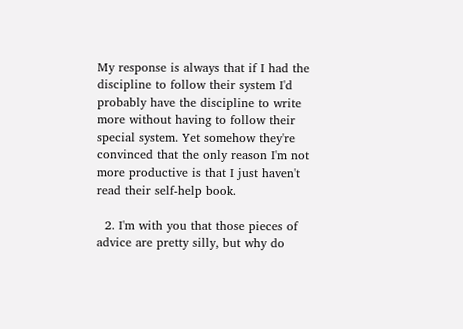My response is always that if I had the discipline to follow their system I'd probably have the discipline to write more without having to follow their special system. Yet somehow they're convinced that the only reason I'm not more productive is that I just haven't read their self-help book.

  2. I'm with you that those pieces of advice are pretty silly, but why do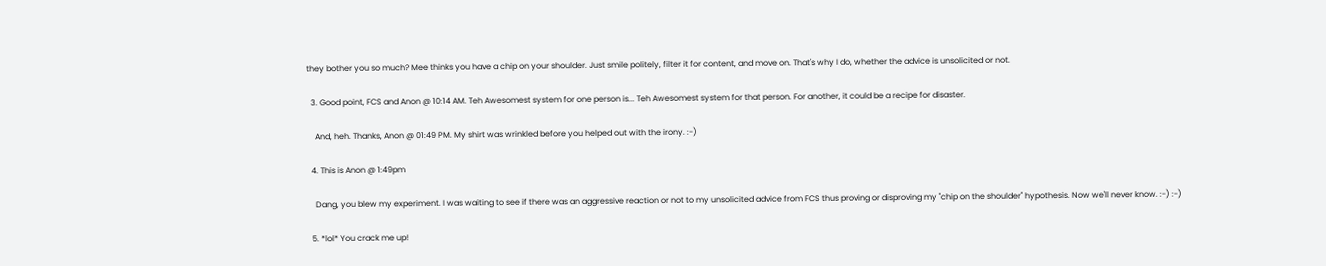they bother you so much? Mee thinks you have a chip on your shoulder. Just smile politely, filter it for content, and move on. That's why I do, whether the advice is unsolicited or not.

  3. Good point, FCS and Anon @ 10:14 AM. Teh Awesomest system for one person is... Teh Awesomest system for that person. For another, it could be a recipe for disaster.

    And, heh. Thanks, Anon @ 01:49 PM. My shirt was wrinkled before you helped out with the irony. :-)

  4. This is Anon @ 1:49pm

    Dang, you blew my experiment. I was waiting to see if there was an aggressive reaction or not to my unsolicited advice from FCS thus proving or disproving my "chip on the shoulder" hypothesis. Now we'll never know. :-) :-)

  5. *lol* You crack me up!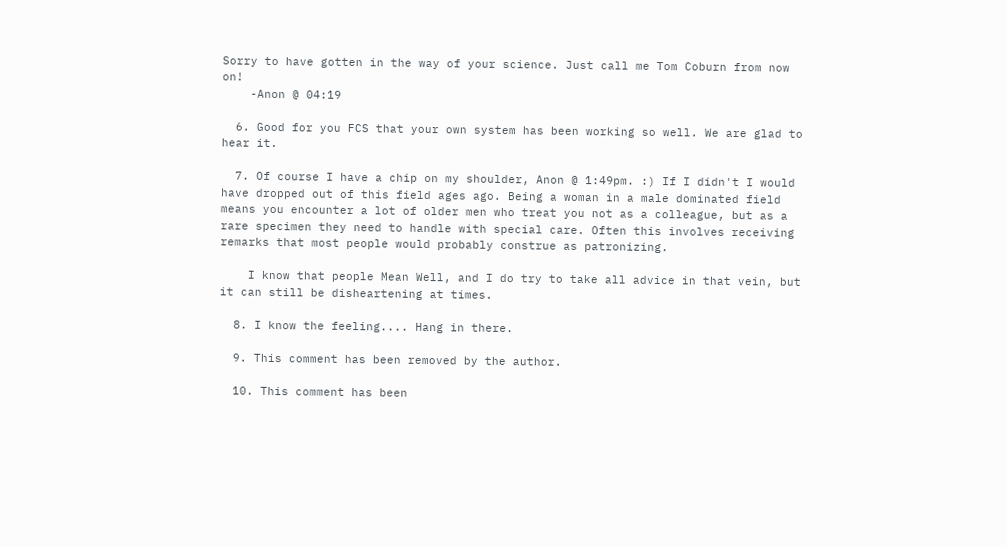Sorry to have gotten in the way of your science. Just call me Tom Coburn from now on!
    -Anon @ 04:19

  6. Good for you FCS that your own system has been working so well. We are glad to hear it.

  7. Of course I have a chip on my shoulder, Anon @ 1:49pm. :) If I didn't I would have dropped out of this field ages ago. Being a woman in a male dominated field means you encounter a lot of older men who treat you not as a colleague, but as a rare specimen they need to handle with special care. Often this involves receiving remarks that most people would probably construe as patronizing.

    I know that people Mean Well, and I do try to take all advice in that vein, but it can still be disheartening at times.

  8. I know the feeling.... Hang in there.

  9. This comment has been removed by the author.

  10. This comment has been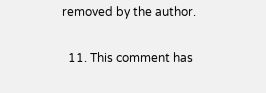removed by the author.

  11. This comment has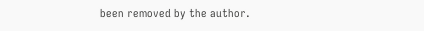been removed by the author.